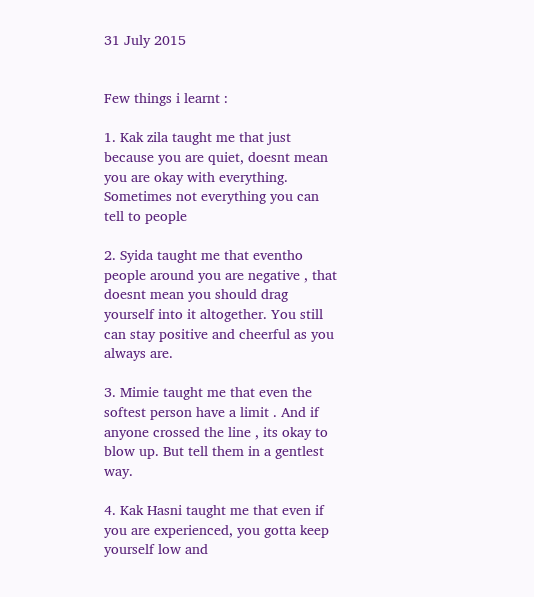31 July 2015


Few things i learnt :

1. Kak zila taught me that just because you are quiet, doesnt mean you are okay with everything. Sometimes not everything you can tell to people

2. Syida taught me that eventho people around you are negative , that doesnt mean you should drag yourself into it altogether. You still can stay positive and cheerful as you always are.

3. Mimie taught me that even the softest person have a limit . And if anyone crossed the line , its okay to blow up. But tell them in a gentlest way.

4. Kak Hasni taught me that even if you are experienced, you gotta keep yourself low and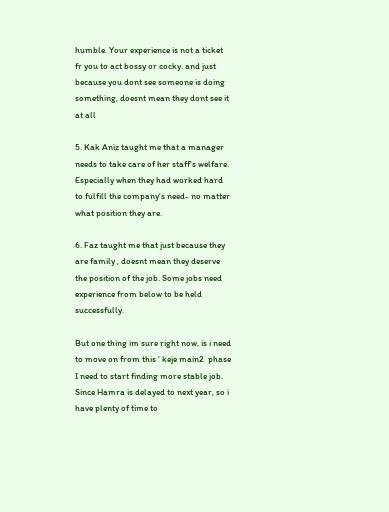humble. Your experience is not a ticket fr you to act bossy or cocky. and just because you dont see someone is doing something, doesnt mean they dont see it at all

5. Kak Aniz taught me that a manager needs to take care of her staff's welfare. Especially when they had worked hard to fulfill the company's need- no matter what position they are.

6. Faz taught me that just because they are family , doesnt mean they deserve the position of the job. Some jobs need experience from below to be held successfully.

But one thing im sure right now, is i need to move on from this ' keje main2  phase I need to start finding more stable job. Since Hamra is delayed to next year, so i have plenty of time to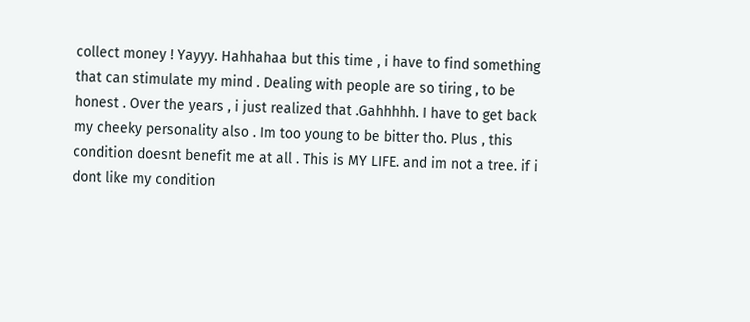collect money ! Yayyy. Hahhahaa but this time , i have to find something that can stimulate my mind . Dealing with people are so tiring , to be honest . Over the years , i just realized that .Gahhhhh. I have to get back my cheeky personality also . Im too young to be bitter tho. Plus , this condition doesnt benefit me at all . This is MY LIFE. and im not a tree. if i dont like my condition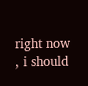right now , i should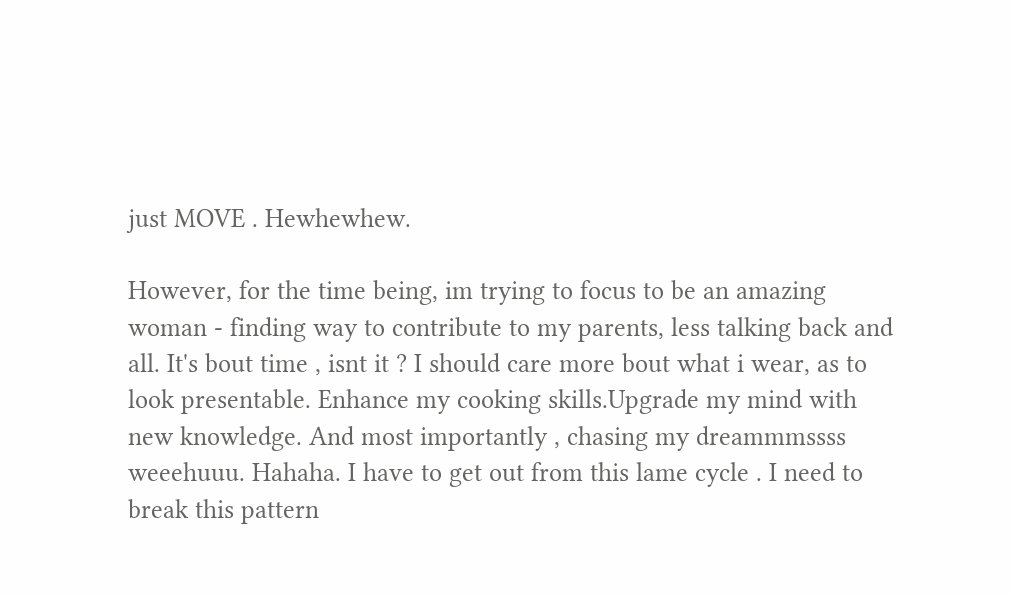just MOVE . Hewhewhew.

However, for the time being, im trying to focus to be an amazing woman - finding way to contribute to my parents, less talking back and all. It's bout time , isnt it ? I should care more bout what i wear, as to look presentable. Enhance my cooking skills.Upgrade my mind with new knowledge. And most importantly , chasing my dreammmssss weeehuuu. Hahaha. I have to get out from this lame cycle . I need to break this pattern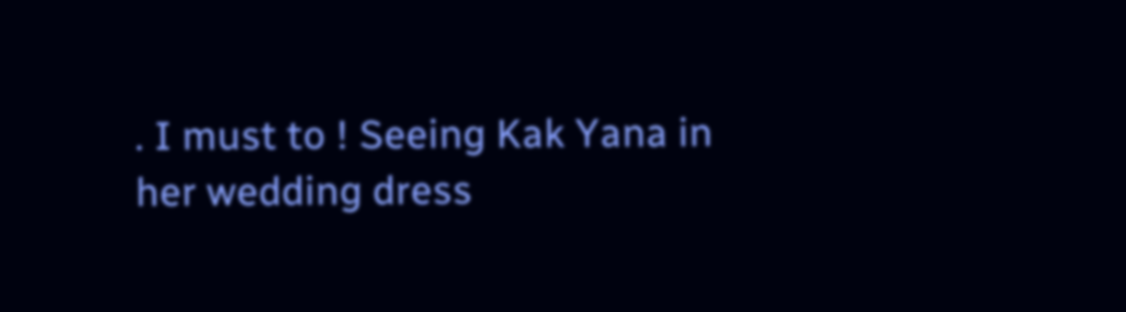. I must to ! Seeing Kak Yana in her wedding dress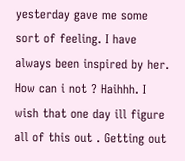yesterday gave me some sort of feeling. I have always been inspired by her. How can i not ? Haihhh. I wish that one day ill figure all of this out . Getting out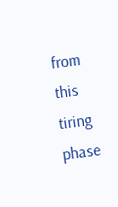from this tiring phase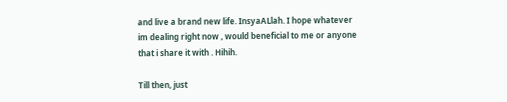and live a brand new life. InsyaALlah. I hope whatever im dealing right now , would beneficial to me or anyone that i share it with . Hihih.

Till then, just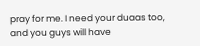pray for me. I need your duaas too, and you guys will have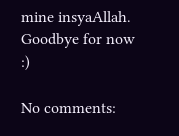mine insyaAllah. Goodbye for now :)

No comments: